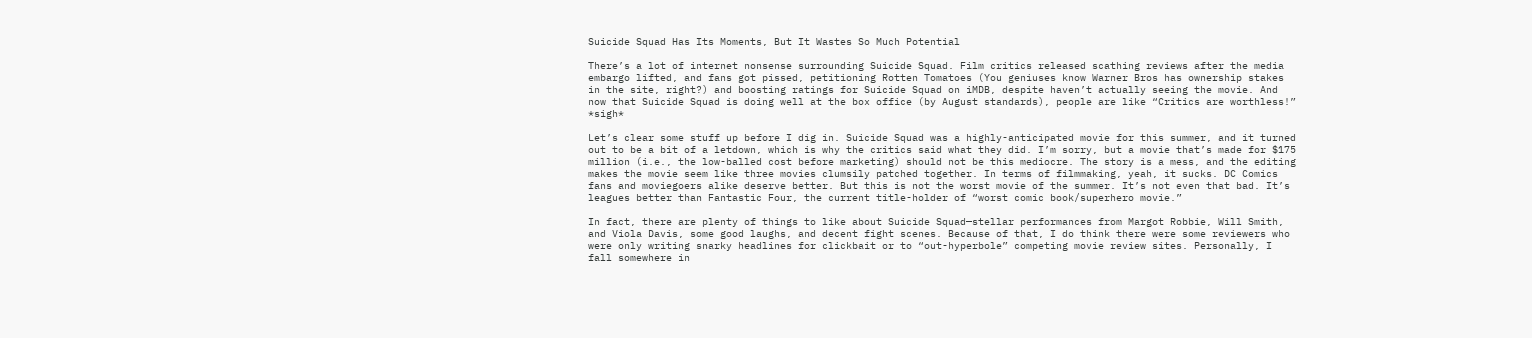Suicide Squad Has Its Moments, But It Wastes So Much Potential

There’s a lot of internet nonsense surrounding Suicide Squad. Film critics released scathing reviews after the media embargo lifted, and fans got pissed, petitioning Rotten Tomatoes (You geniuses know Warner Bros has ownership stakes in the site, right?) and boosting ratings for Suicide Squad on iMDB, despite haven’t actually seeing the movie. And now that Suicide Squad is doing well at the box office (by August standards), people are like “Critics are worthless!” *sigh*

Let’s clear some stuff up before I dig in. Suicide Squad was a highly-anticipated movie for this summer, and it turned out to be a bit of a letdown, which is why the critics said what they did. I’m sorry, but a movie that’s made for $175 million (i.e., the low-balled cost before marketing) should not be this mediocre. The story is a mess, and the editing makes the movie seem like three movies clumsily patched together. In terms of filmmaking, yeah, it sucks. DC Comics fans and moviegoers alike deserve better. But this is not the worst movie of the summer. It’s not even that bad. It’s leagues better than Fantastic Four, the current title-holder of “worst comic book/superhero movie.”

In fact, there are plenty of things to like about Suicide Squad—stellar performances from Margot Robbie, Will Smith, and Viola Davis, some good laughs, and decent fight scenes. Because of that, I do think there were some reviewers who were only writing snarky headlines for clickbait or to “out-hyperbole” competing movie review sites. Personally, I fall somewhere in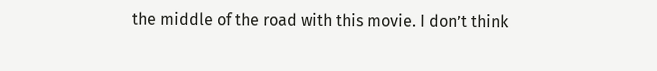the middle of the road with this movie. I don’t think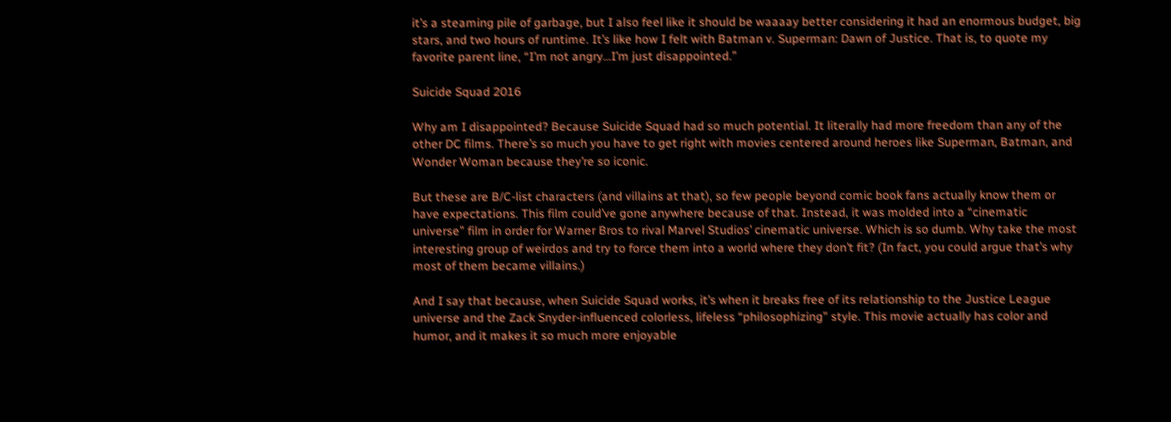it’s a steaming pile of garbage, but I also feel like it should be waaaay better considering it had an enormous budget, big stars, and two hours of runtime. It’s like how I felt with Batman v. Superman: Dawn of Justice. That is, to quote my favorite parent line, “I’m not angry…I’m just disappointed.”

Suicide Squad 2016

Why am I disappointed? Because Suicide Squad had so much potential. It literally had more freedom than any of the other DC films. There’s so much you have to get right with movies centered around heroes like Superman, Batman, and Wonder Woman because they’re so iconic.

But these are B/C-list characters (and villains at that), so few people beyond comic book fans actually know them or have expectations. This film could’ve gone anywhere because of that. Instead, it was molded into a “cinematic universe” film in order for Warner Bros to rival Marvel Studios’ cinematic universe. Which is so dumb. Why take the most interesting group of weirdos and try to force them into a world where they don’t fit? (In fact, you could argue that’s why most of them became villains.)

And I say that because, when Suicide Squad works, it’s when it breaks free of its relationship to the Justice League universe and the Zack Snyder-influenced colorless, lifeless “philosophizing” style. This movie actually has color and humor, and it makes it so much more enjoyable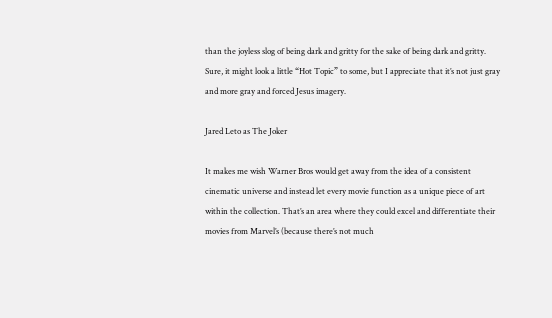than the joyless slog of being dark and gritty for the sake of being dark and gritty. Sure, it might look a little “Hot Topic” to some, but I appreciate that it’s not just gray and more gray and forced Jesus imagery.

Jared Leto as The Joker

It makes me wish Warner Bros would get away from the idea of a consistent cinematic universe and instead let every movie function as a unique piece of art within the collection. That’s an area where they could excel and differentiate their movies from Marvel’s (because there’s not much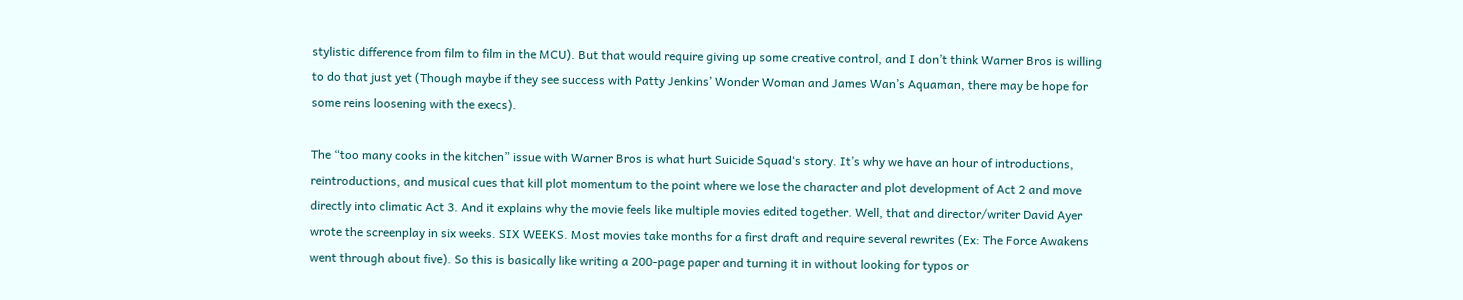stylistic difference from film to film in the MCU). But that would require giving up some creative control, and I don’t think Warner Bros is willing to do that just yet (Though maybe if they see success with Patty Jenkins’ Wonder Woman and James Wan’s Aquaman, there may be hope for some reins loosening with the execs).

The “too many cooks in the kitchen” issue with Warner Bros is what hurt Suicide Squad‘s story. It’s why we have an hour of introductions, reintroductions, and musical cues that kill plot momentum to the point where we lose the character and plot development of Act 2 and move directly into climatic Act 3. And it explains why the movie feels like multiple movies edited together. Well, that and director/writer David Ayer wrote the screenplay in six weeks. SIX WEEKS. Most movies take months for a first draft and require several rewrites (Ex: The Force Awakens went through about five). So this is basically like writing a 200-page paper and turning it in without looking for typos or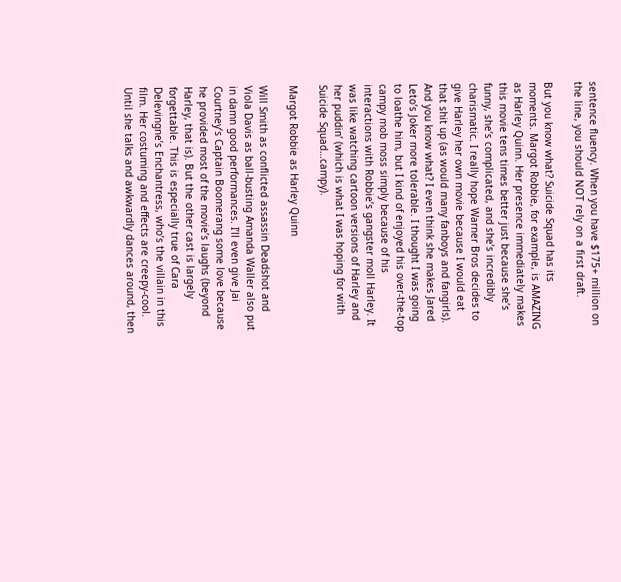sentence fluency. When you have $175+ million on the line, you should NOT rely on a first draft.

But you know what? Suicide Squad has its moments. Margot Robbie, for example, is AMAZING as Harley Quinn. Her presence immediately makes this movie tens times better just because she’s funny, she’s complicated, and she’s incredibly charismatic. I really hope Warner Bros decides to give Harley her own movie because I would eat that shit up (as would many fanboys and fangirls). And you know what? I even think she makes Jared Leto’s Joker more tolerable. I thought I was going to loathe him, but I kind of enjoyed his over-the-top campy mob moss simply because of his interactions with Robbie’s gangster moll Harley. It was like watching cartoon versions of Harley and her puddin’ (which is what I was hoping for with Suicide Squad…campy).

Margot Robbie as Harley Quinn

Will Smith as conflicted assassin Deadshot and Viola Davis as ball-busting Amanda Waller also put in damn good performances. I’ll even give Jai Courtney’s Captain Boomerang some love because he provided most of the movie’s laughs (beyond Harley, that is). But the other cast is largely forgettable. This is especially true of Cara Delevingne’s Enchantress, who’s the villain in this film. Her costuming and effects are creepy-cool. Until she talks and awkwardly dances around, then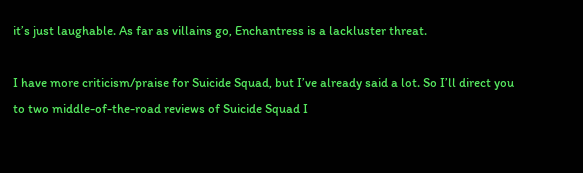it’s just laughable. As far as villains go, Enchantress is a lackluster threat.

I have more criticism/praise for Suicide Squad, but I’ve already said a lot. So I’ll direct you to two middle-of-the-road reviews of Suicide Squad I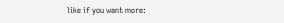like if you want more: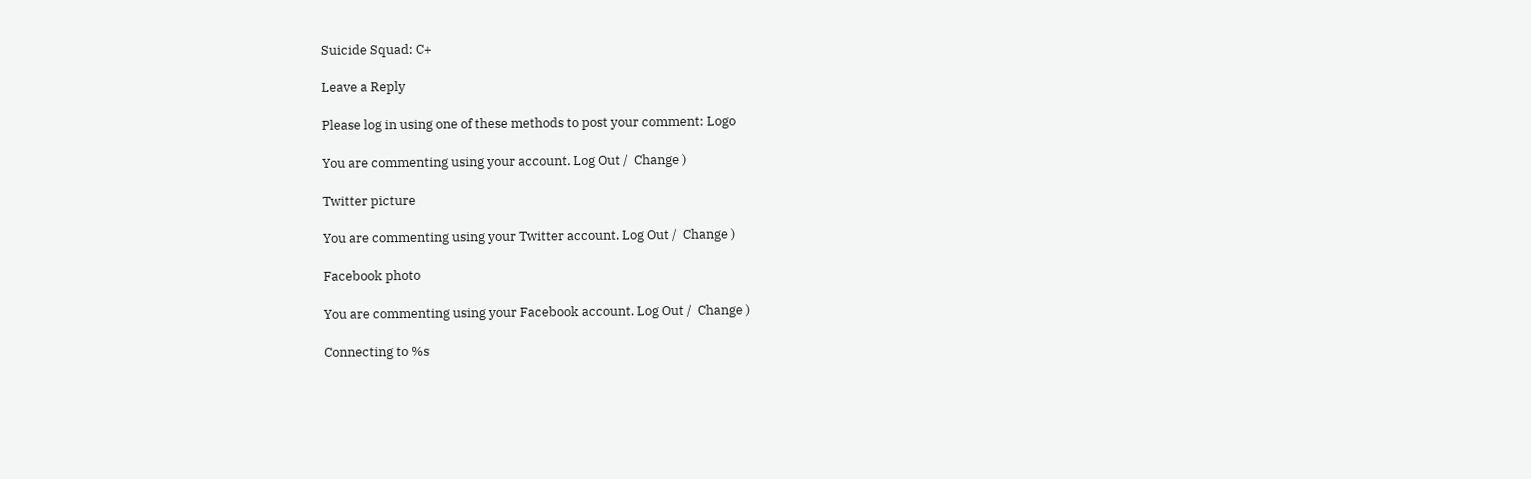Suicide Squad: C+

Leave a Reply

Please log in using one of these methods to post your comment: Logo

You are commenting using your account. Log Out /  Change )

Twitter picture

You are commenting using your Twitter account. Log Out /  Change )

Facebook photo

You are commenting using your Facebook account. Log Out /  Change )

Connecting to %s